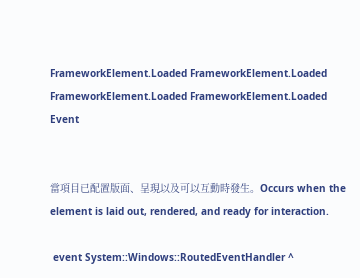FrameworkElement.Loaded FrameworkElement.Loaded FrameworkElement.Loaded FrameworkElement.Loaded Event


當項目已配置版面、呈現以及可以互動時發生。Occurs when the element is laid out, rendered, and ready for interaction.

 event System::Windows::RoutedEventHandler ^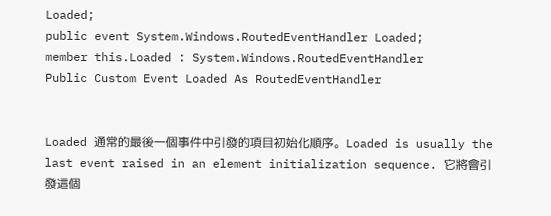Loaded;
public event System.Windows.RoutedEventHandler Loaded;
member this.Loaded : System.Windows.RoutedEventHandler
Public Custom Event Loaded As RoutedEventHandler


Loaded 通常的最後一個事件中引發的項目初始化順序。Loaded is usually the last event raised in an element initialization sequence. 它將會引發這個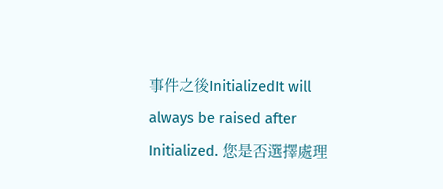事件之後InitializedIt will always be raised after Initialized. 您是否選擇處理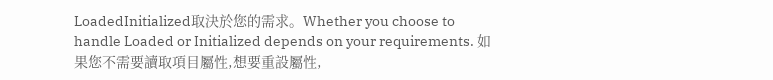LoadedInitialized取決於您的需求。Whether you choose to handle Loaded or Initialized depends on your requirements. 如果您不需要讀取項目屬性,想要重設屬性,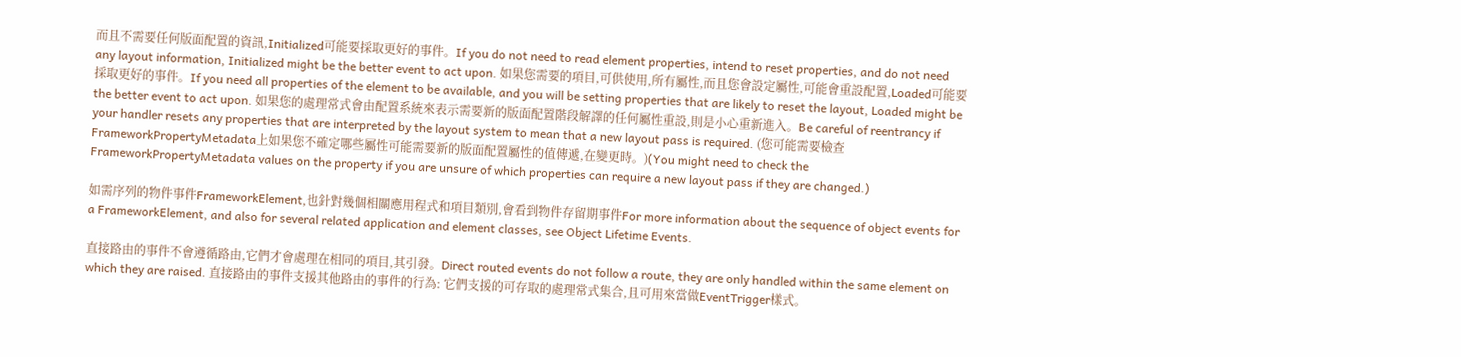而且不需要任何版面配置的資訊,Initialized可能要採取更好的事件。If you do not need to read element properties, intend to reset properties, and do not need any layout information, Initialized might be the better event to act upon. 如果您需要的項目,可供使用,所有屬性,而且您會設定屬性,可能會重設配置,Loaded可能要採取更好的事件。If you need all properties of the element to be available, and you will be setting properties that are likely to reset the layout, Loaded might be the better event to act upon. 如果您的處理常式會由配置系統來表示需要新的版面配置階段解譯的任何屬性重設,則是小心重新進入。Be careful of reentrancy if your handler resets any properties that are interpreted by the layout system to mean that a new layout pass is required. (您可能需要檢查FrameworkPropertyMetadata上如果您不確定哪些屬性可能需要新的版面配置屬性的值傳遞,在變更時。)(You might need to check the FrameworkPropertyMetadata values on the property if you are unsure of which properties can require a new layout pass if they are changed.)

如需序列的物件事件FrameworkElement,也針對幾個相關應用程式和項目類別,會看到物件存留期事件For more information about the sequence of object events for a FrameworkElement, and also for several related application and element classes, see Object Lifetime Events.

直接路由的事件不會遵循路由,它們才會處理在相同的項目,其引發。Direct routed events do not follow a route, they are only handled within the same element on which they are raised. 直接路由的事件支援其他路由的事件的行為: 它們支援的可存取的處理常式集合,且可用來當做EventTrigger樣式。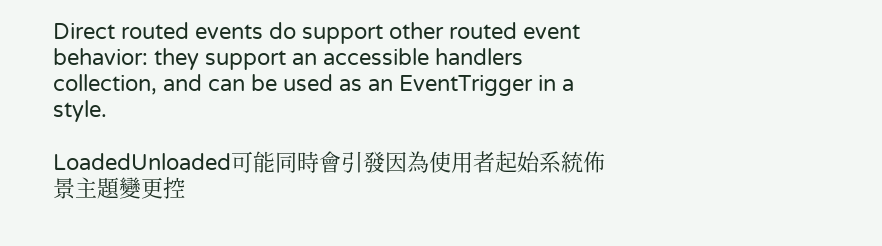Direct routed events do support other routed event behavior: they support an accessible handlers collection, and can be used as an EventTrigger in a style.

LoadedUnloaded可能同時會引發因為使用者起始系統佈景主題變更控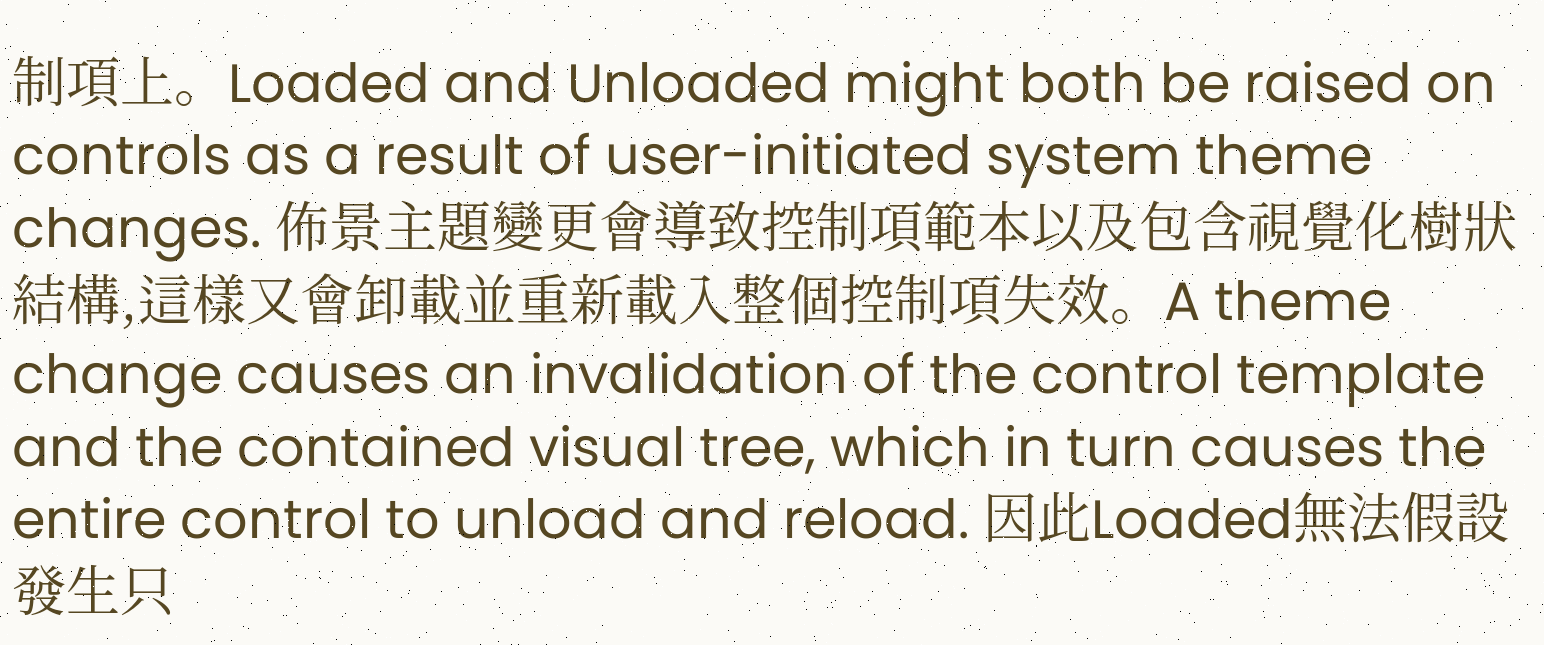制項上。Loaded and Unloaded might both be raised on controls as a result of user-initiated system theme changes. 佈景主題變更會導致控制項範本以及包含視覺化樹狀結構,這樣又會卸載並重新載入整個控制項失效。A theme change causes an invalidation of the control template and the contained visual tree, which in turn causes the entire control to unload and reload. 因此Loaded無法假設發生只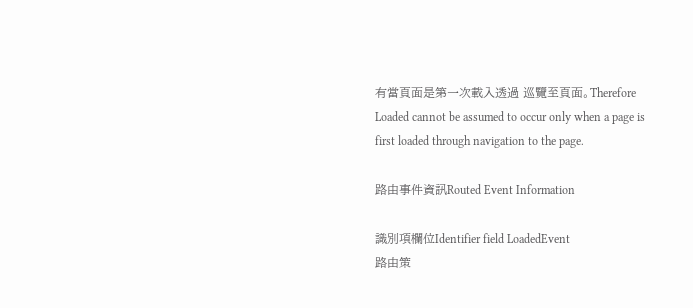有當頁面是第一次載入透過 巡覽至頁面。Therefore Loaded cannot be assumed to occur only when a page is first loaded through navigation to the page.

路由事件資訊Routed Event Information

識別項欄位Identifier field LoadedEvent
路由策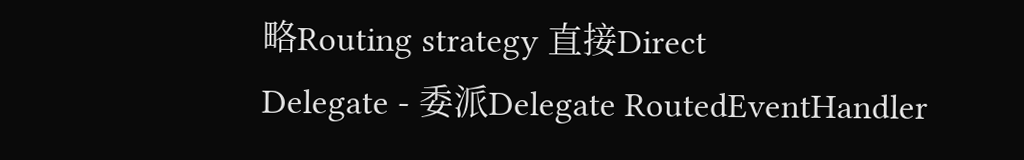略Routing strategy 直接Direct
Delegate - 委派Delegate RoutedEventHandler